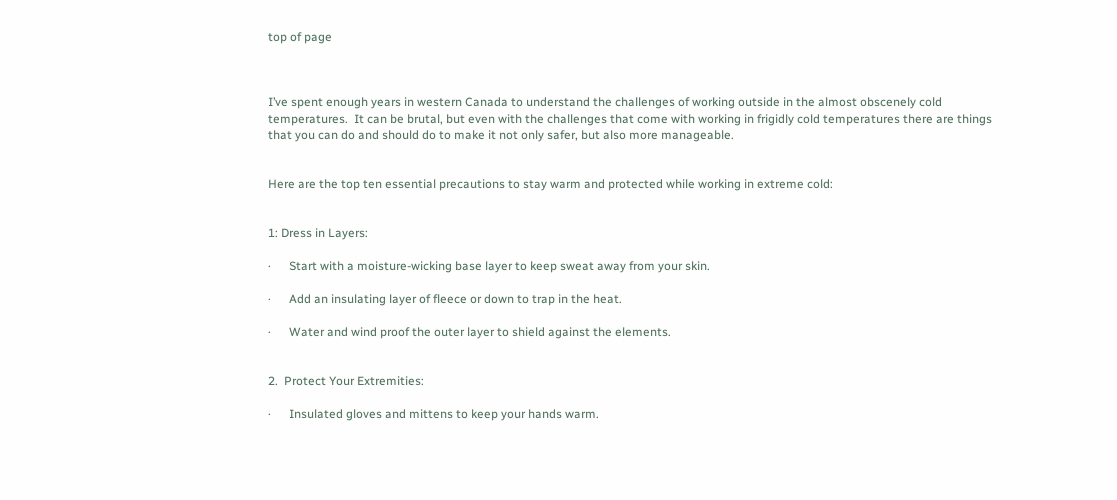top of page



I’ve spent enough years in western Canada to understand the challenges of working outside in the almost obscenely cold temperatures.  It can be brutal, but even with the challenges that come with working in frigidly cold temperatures there are things that you can do and should do to make it not only safer, but also more manageable.


Here are the top ten essential precautions to stay warm and protected while working in extreme cold:


1: Dress in Layers:

·      Start with a moisture-wicking base layer to keep sweat away from your skin.

·      Add an insulating layer of fleece or down to trap in the heat.

·      Water and wind proof the outer layer to shield against the elements.


2.  Protect Your Extremities:

·      Insulated gloves and mittens to keep your hands warm.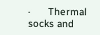·      Thermal socks and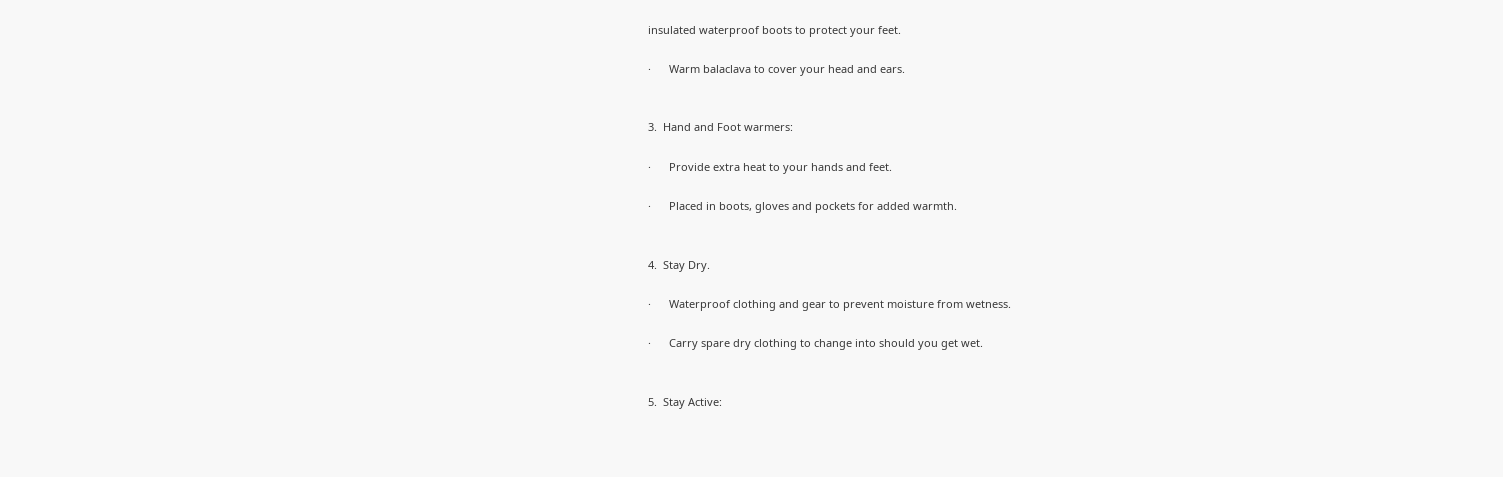insulated waterproof boots to protect your feet.

·      Warm balaclava to cover your head and ears.


3.  Hand and Foot warmers:

·      Provide extra heat to your hands and feet.

·      Placed in boots, gloves and pockets for added warmth.


4.  Stay Dry.

·      Waterproof clothing and gear to prevent moisture from wetness.

·      Carry spare dry clothing to change into should you get wet.


5.  Stay Active: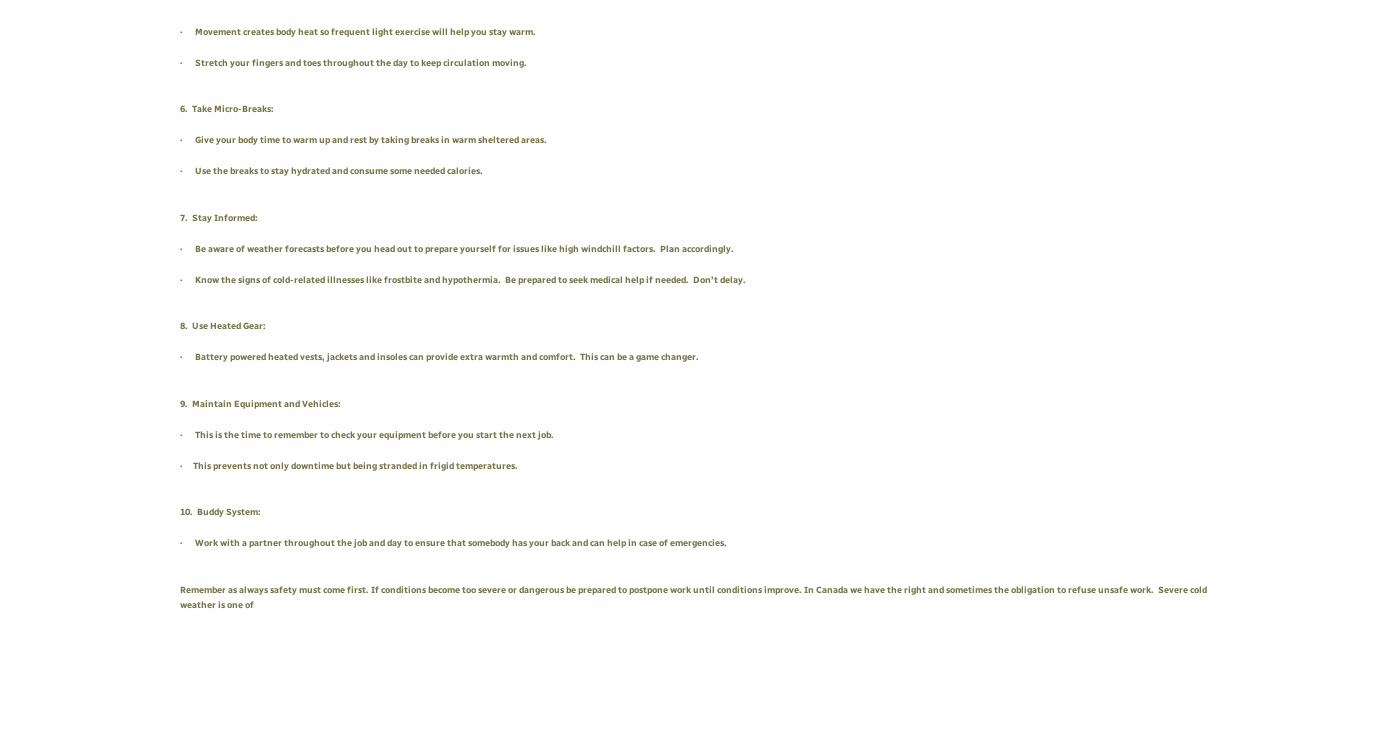·      Movement creates body heat so frequent light exercise will help you stay warm.

·      Stretch your fingers and toes throughout the day to keep circulation moving.


6.  Take Micro-Breaks:

·      Give your body time to warm up and rest by taking breaks in warm sheltered areas.

·      Use the breaks to stay hydrated and consume some needed calories.


7.  Stay Informed:

·      Be aware of weather forecasts before you head out to prepare yourself for issues like high windchill factors.  Plan accordingly.

·      Know the signs of cold-related illnesses like frostbite and hypothermia.  Be prepared to seek medical help if needed.  Don’t delay.


8.  Use Heated Gear:

·      Battery powered heated vests, jackets and insoles can provide extra warmth and comfort.  This can be a game changer.


9.  Maintain Equipment and Vehicles:

·      This is the time to remember to check your equipment before you start the next job.

·     This prevents not only downtime but being stranded in frigid temperatures.


10.  Buddy System:

·      Work with a partner throughout the job and day to ensure that somebody has your back and can help in case of emergencies.


Remember as always safety must come first. If conditions become too severe or dangerous be prepared to postpone work until conditions improve. In Canada we have the right and sometimes the obligation to refuse unsafe work.  Severe cold weather is one of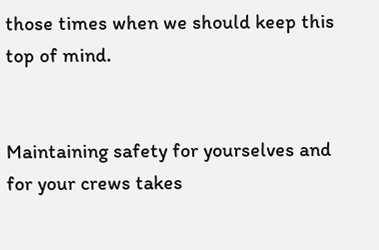those times when we should keep this top of mind.


Maintaining safety for yourselves and for your crews takes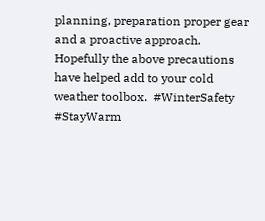planning, preparation proper gear and a proactive approach.  Hopefully the above precautions have helped add to your cold weather toolbox.  #WinterSafety #StayWarm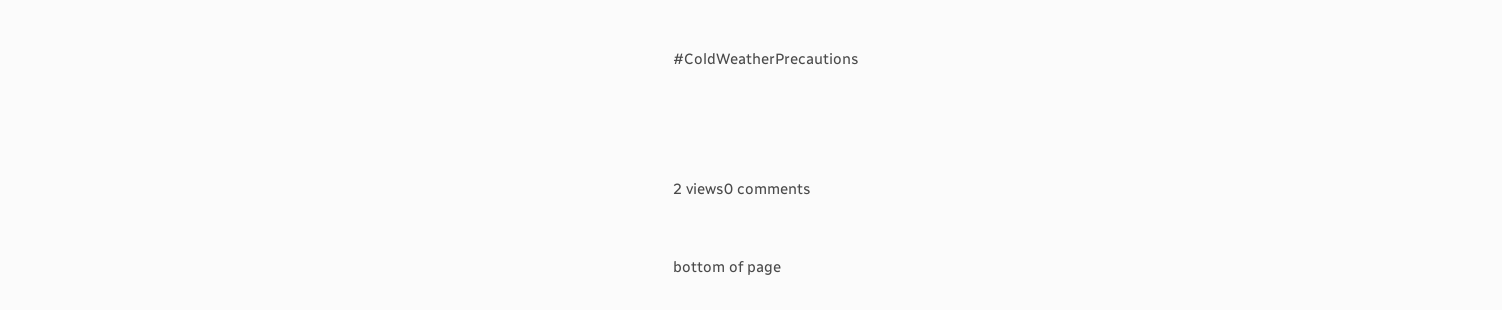#ColdWeatherPrecautions




2 views0 comments


bottom of page